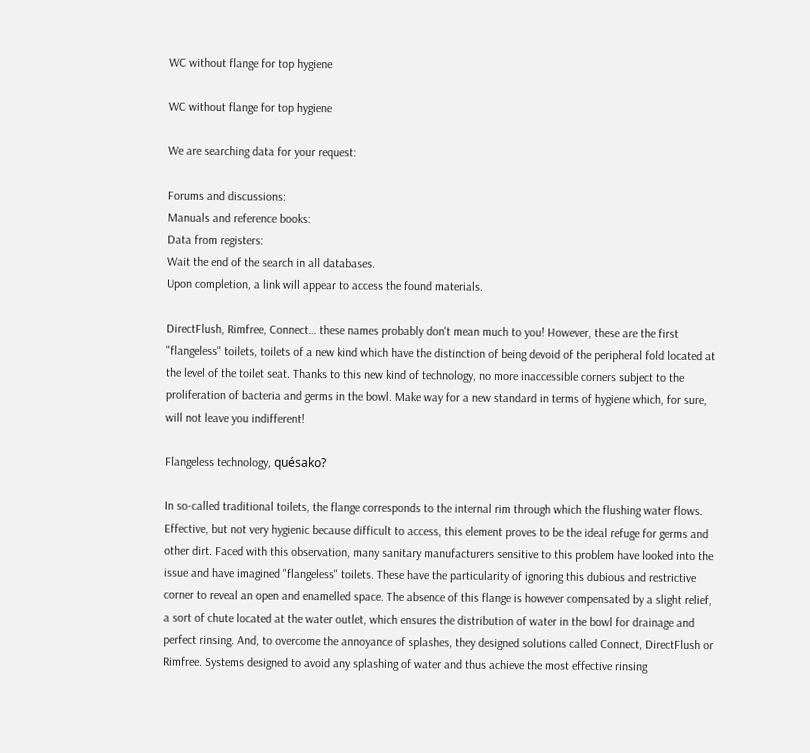WC without flange for top hygiene

WC without flange for top hygiene

We are searching data for your request:

Forums and discussions:
Manuals and reference books:
Data from registers:
Wait the end of the search in all databases.
Upon completion, a link will appear to access the found materials.

DirectFlush, Rimfree, Connect… these names probably don't mean much to you! However, these are the first "flangeless" toilets, toilets of a new kind which have the distinction of being devoid of the peripheral fold located at the level of the toilet seat. Thanks to this new kind of technology, no more inaccessible corners subject to the proliferation of bacteria and germs in the bowl. Make way for a new standard in terms of hygiene which, for sure, will not leave you indifferent!

Flangeless technology, quésako?

In so-called traditional toilets, the flange corresponds to the internal rim through which the flushing water flows. Effective, but not very hygienic because difficult to access, this element proves to be the ideal refuge for germs and other dirt. Faced with this observation, many sanitary manufacturers sensitive to this problem have looked into the issue and have imagined "flangeless" toilets. These have the particularity of ignoring this dubious and restrictive corner to reveal an open and enamelled space. The absence of this flange is however compensated by a slight relief, a sort of chute located at the water outlet, which ensures the distribution of water in the bowl for drainage and perfect rinsing. And, to overcome the annoyance of splashes, they designed solutions called Connect, DirectFlush or Rimfree. Systems designed to avoid any splashing of water and thus achieve the most effective rinsing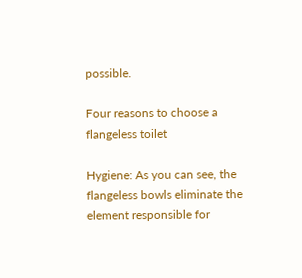possible.

Four reasons to choose a flangeless toilet

Hygiene: As you can see, the flangeless bowls eliminate the element responsible for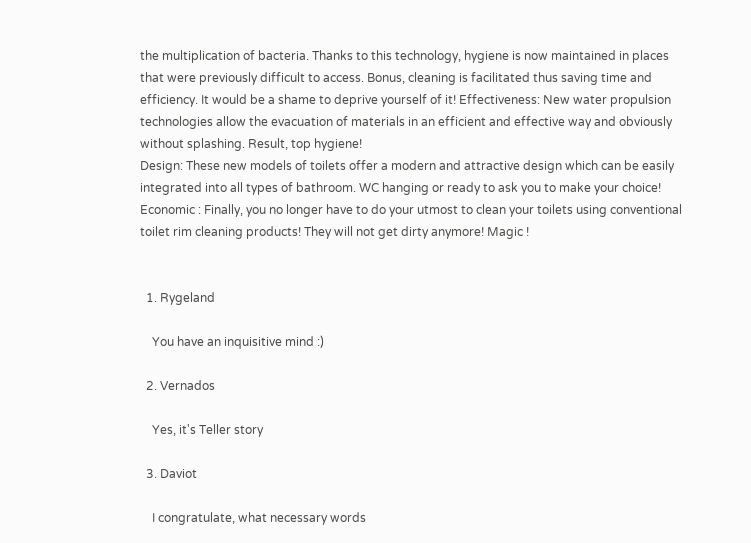the multiplication of bacteria. Thanks to this technology, hygiene is now maintained in places that were previously difficult to access. Bonus, cleaning is facilitated thus saving time and efficiency. It would be a shame to deprive yourself of it! Effectiveness: New water propulsion technologies allow the evacuation of materials in an efficient and effective way and obviously without splashing. Result, top hygiene!
Design: These new models of toilets offer a modern and attractive design which can be easily integrated into all types of bathroom. WC hanging or ready to ask you to make your choice! Economic : Finally, you no longer have to do your utmost to clean your toilets using conventional toilet rim cleaning products! They will not get dirty anymore! Magic !


  1. Rygeland

    You have an inquisitive mind :)

  2. Vernados

    Yes, it's Teller story

  3. Daviot

    I congratulate, what necessary words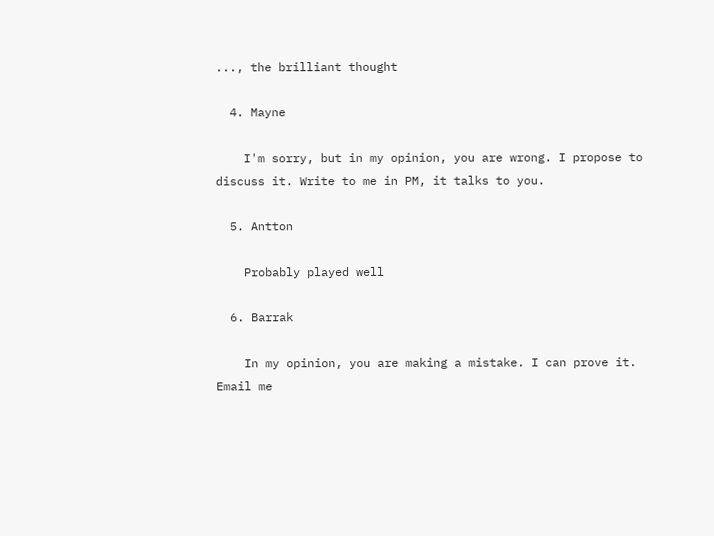..., the brilliant thought

  4. Mayne

    I'm sorry, but in my opinion, you are wrong. I propose to discuss it. Write to me in PM, it talks to you.

  5. Antton

    Probably played well

  6. Barrak

    In my opinion, you are making a mistake. I can prove it. Email me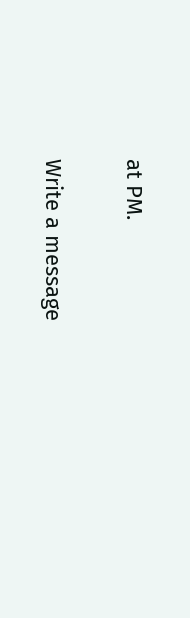at PM.

Write a message